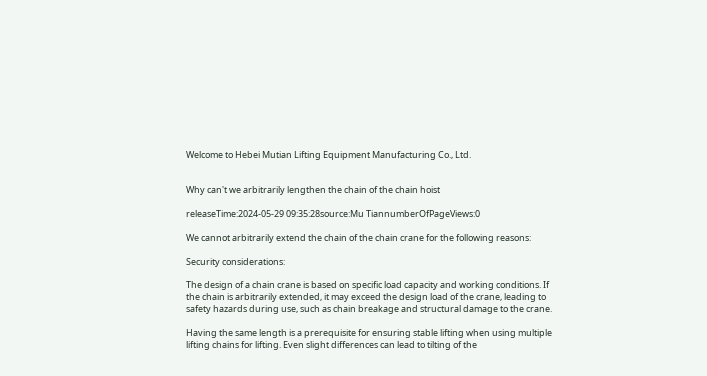Welcome to Hebei Mutian Lifting Equipment Manufacturing Co., Ltd.


Why can't we arbitrarily lengthen the chain of the chain hoist

releaseTime:2024-05-29 09:35:28source:Mu TiannumberOfPageViews:0

We cannot arbitrarily extend the chain of the chain crane for the following reasons:

Security considerations:

The design of a chain crane is based on specific load capacity and working conditions. If the chain is arbitrarily extended, it may exceed the design load of the crane, leading to safety hazards during use, such as chain breakage and structural damage to the crane.

Having the same length is a prerequisite for ensuring stable lifting when using multiple lifting chains for lifting. Even slight differences can lead to tilting of the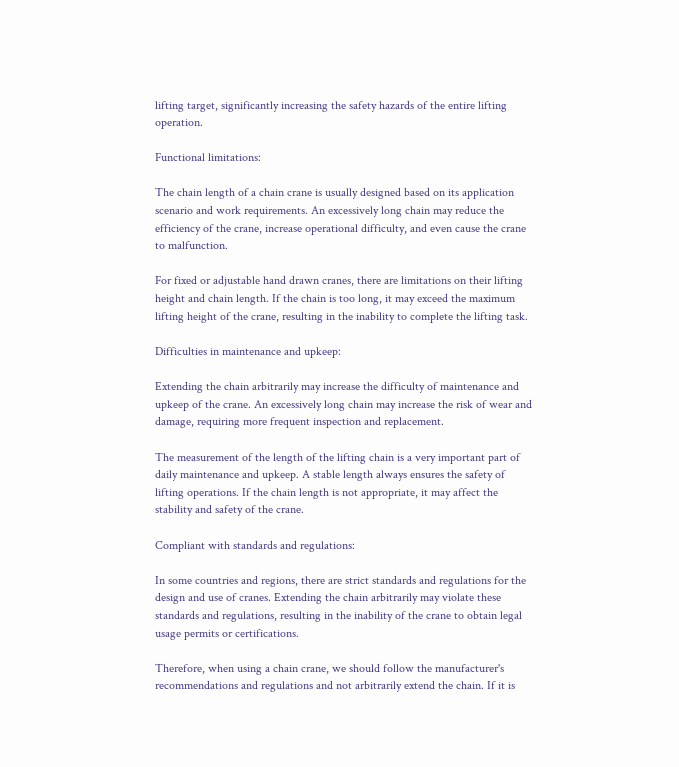lifting target, significantly increasing the safety hazards of the entire lifting operation.

Functional limitations:

The chain length of a chain crane is usually designed based on its application scenario and work requirements. An excessively long chain may reduce the efficiency of the crane, increase operational difficulty, and even cause the crane to malfunction.

For fixed or adjustable hand drawn cranes, there are limitations on their lifting height and chain length. If the chain is too long, it may exceed the maximum lifting height of the crane, resulting in the inability to complete the lifting task.

Difficulties in maintenance and upkeep:

Extending the chain arbitrarily may increase the difficulty of maintenance and upkeep of the crane. An excessively long chain may increase the risk of wear and damage, requiring more frequent inspection and replacement.

The measurement of the length of the lifting chain is a very important part of daily maintenance and upkeep. A stable length always ensures the safety of lifting operations. If the chain length is not appropriate, it may affect the stability and safety of the crane.

Compliant with standards and regulations:

In some countries and regions, there are strict standards and regulations for the design and use of cranes. Extending the chain arbitrarily may violate these standards and regulations, resulting in the inability of the crane to obtain legal usage permits or certifications.

Therefore, when using a chain crane, we should follow the manufacturer's recommendations and regulations and not arbitrarily extend the chain. If it is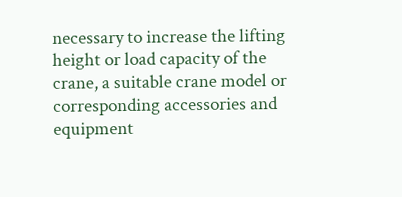necessary to increase the lifting height or load capacity of the crane, a suitable crane model or corresponding accessories and equipment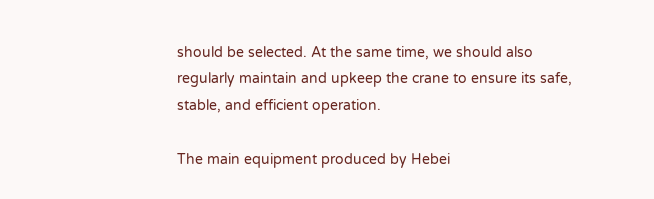should be selected. At the same time, we should also regularly maintain and upkeep the crane to ensure its safe, stable, and efficient operation.

The main equipment produced by Hebei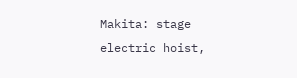Makita: stage electric hoist,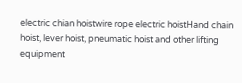electric chian hoistwire rope electric hoistHand chain hoist, lever hoist, pneumatic hoist and other lifting equipment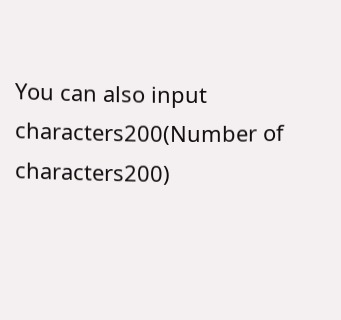You can also input characters200(Number of characters200)